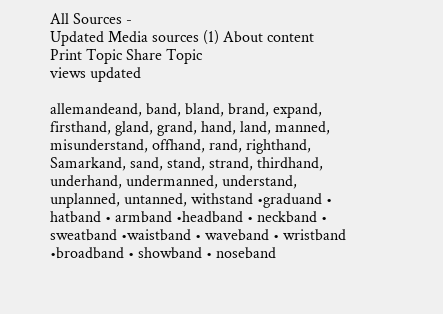All Sources -
Updated Media sources (1) About content Print Topic Share Topic
views updated

allemandeand, band, bland, brand, expand, firsthand, gland, grand, hand, land, manned, misunderstand, offhand, rand, righthand, Samarkand, sand, stand, strand, thirdhand, underhand, undermanned, understand, unplanned, untanned, withstand •graduand • hatband • armband •headband • neckband • sweatband •waistband • waveband • wristband •broadband • showband • noseband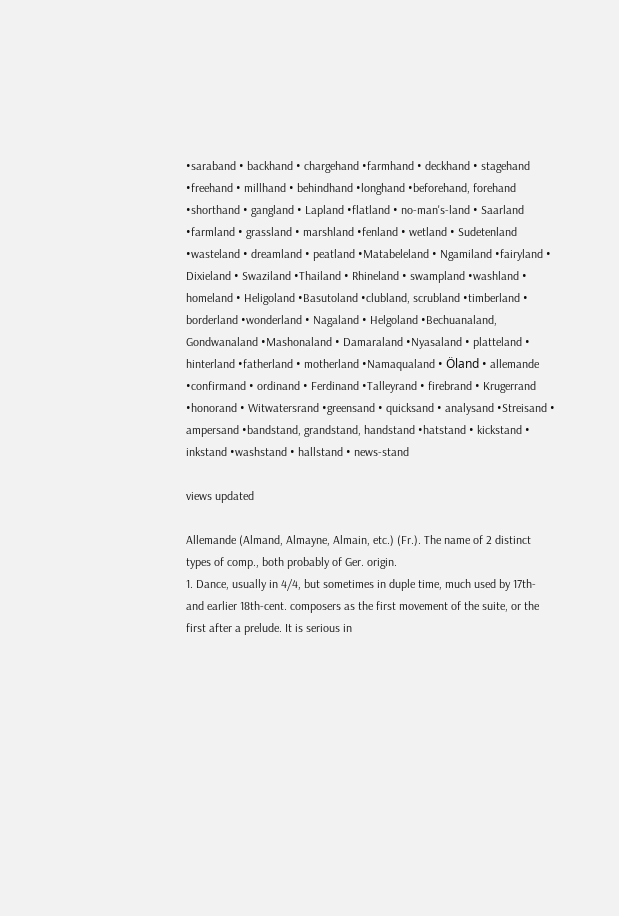•saraband • backhand • chargehand •farmhand • deckhand • stagehand •freehand • millhand • behindhand •longhand •beforehand, forehand •shorthand • gangland • Lapland •flatland • no-man's-land • Saarland •farmland • grassland • marshland •fenland • wetland • Sudetenland •wasteland • dreamland • peatland •Matabeleland • Ngamiland •fairyland • Dixieland • Swaziland •Thailand • Rhineland • swampland •washland • homeland • Heligoland •Basutoland •clubland, scrubland •timberland • borderland •wonderland • Nagaland • Helgoland •Bechuanaland, Gondwanaland •Mashonaland • Damaraland •Nyasaland • platteland • hinterland •fatherland • motherland •Namaqualand • Öland • allemande •confirmand • ordinand • Ferdinand •Talleyrand • firebrand • Krugerrand •honorand • Witwatersrand •greensand • quicksand • analysand •Streisand • ampersand •bandstand, grandstand, handstand •hatstand • kickstand • inkstand •washstand • hallstand • news-stand

views updated

Allemande (Almand, Almayne, Almain, etc.) (Fr.). The name of 2 distinct types of comp., both probably of Ger. origin.
1. Dance, usually in 4/4, but sometimes in duple time, much used by 17th- and earlier 18th-cent. composers as the first movement of the suite, or the first after a prelude. It is serious in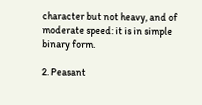character but not heavy, and of moderate speed: it is in simple binary form.

2. Peasant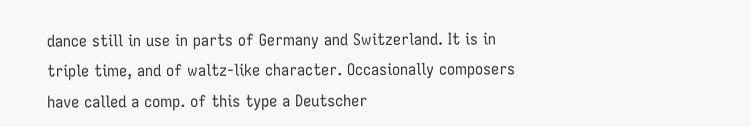dance still in use in parts of Germany and Switzerland. It is in triple time, and of waltz-like character. Occasionally composers have called a comp. of this type a Deutscher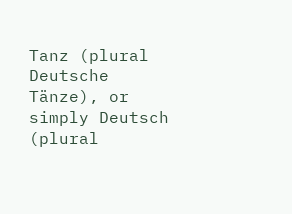Tanz (plural Deutsche Tänze), or simply Deutsch (plural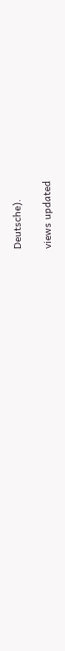Deutsche).

views updated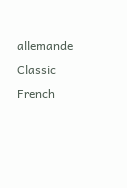allemande Classic French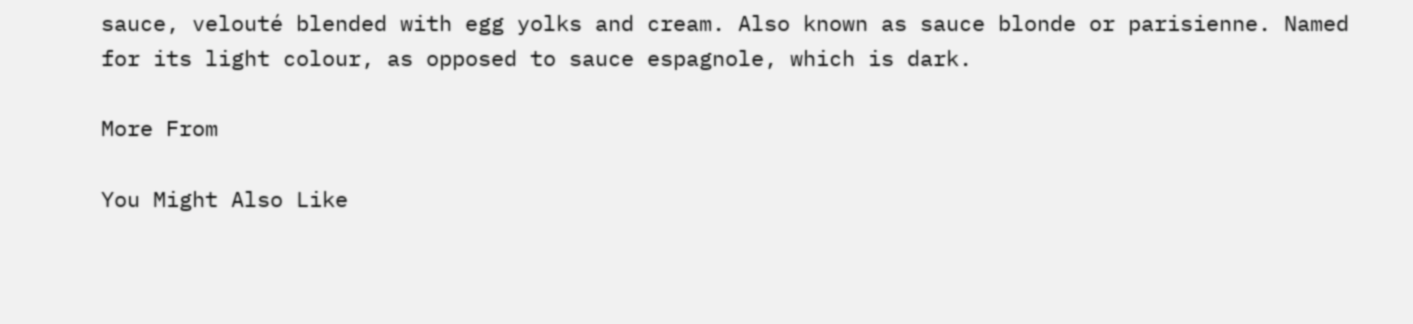sauce, velouté blended with egg yolks and cream. Also known as sauce blonde or parisienne. Named for its light colour, as opposed to sauce espagnole, which is dark.

More From

You Might Also Like